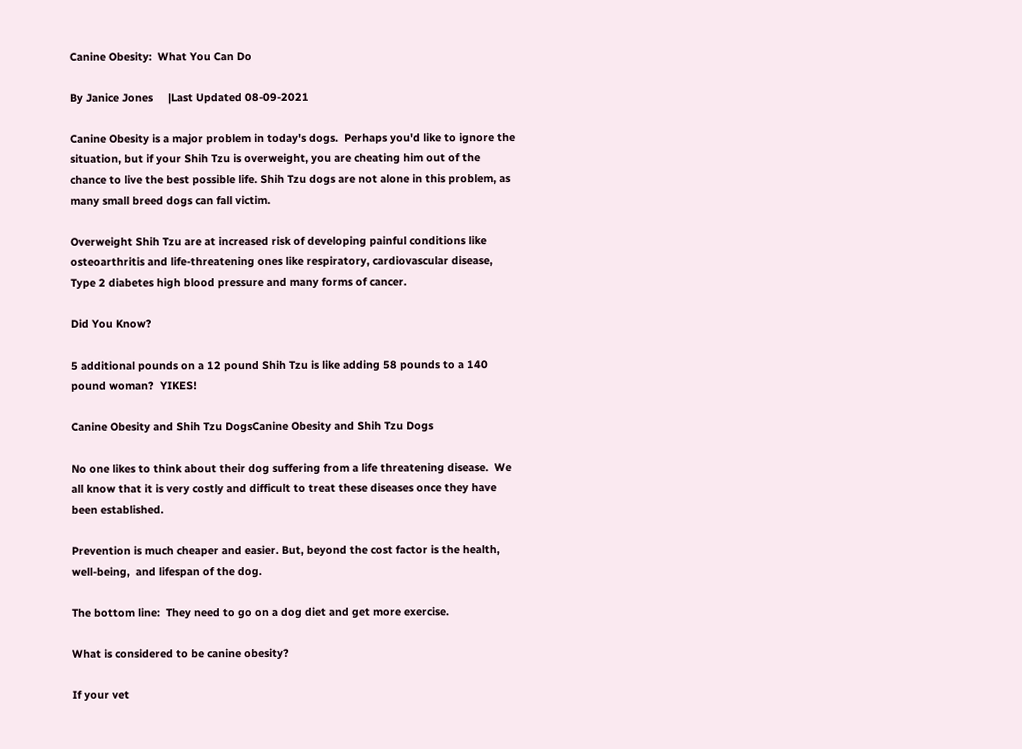Canine Obesity:  What You Can Do

By Janice Jones     |Last Updated 08-09-2021

Canine Obesity is a major problem in today's dogs.  Perhaps you'd like to ignore the situation, but if your Shih Tzu is overweight, you are cheating him out of the chance to live the best possible life. Shih Tzu dogs are not alone in this problem, as many small breed dogs can fall victim.

Overweight Shih Tzu are at increased risk of developing painful conditions like osteoarthritis and life-threatening ones like respiratory, cardiovascular disease, Type 2 diabetes high blood pressure and many forms of cancer.

Did You Know?

5 additional pounds on a 12 pound Shih Tzu is like adding 58 pounds to a 140 pound woman?  YIKES!

Canine Obesity and Shih Tzu DogsCanine Obesity and Shih Tzu Dogs

No one likes to think about their dog suffering from a life threatening disease.  We all know that it is very costly and difficult to treat these diseases once they have been established.

Prevention is much cheaper and easier. But, beyond the cost factor is the health, well-being,  and lifespan of the dog.

The bottom line:  They need to go on a dog diet and get more exercise.

What is considered to be canine obesity?

If your vet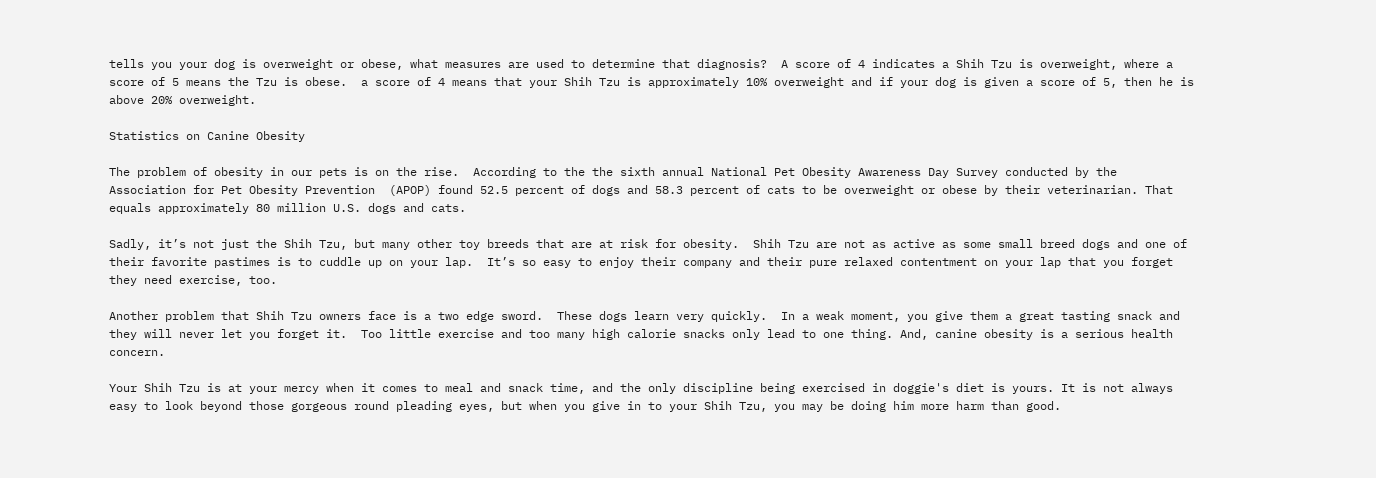tells you your dog is overweight or obese, what measures are used to determine that diagnosis?  A score of 4 indicates a Shih Tzu is overweight, where a score of 5 means the Tzu is obese.  a score of 4 means that your Shih Tzu is approximately 10% overweight and if your dog is given a score of 5, then he is above 20% overweight.

Statistics on Canine Obesity

The problem of obesity in our pets is on the rise.  According to the the sixth annual National Pet Obesity Awareness Day Survey conducted by the Association for Pet Obesity Prevention  (APOP) found 52.5 percent of dogs and 58.3 percent of cats to be overweight or obese by their veterinarian. That equals approximately 80 million U.S. dogs and cats.

Sadly, it’s not just the Shih Tzu, but many other toy breeds that are at risk for obesity.  Shih Tzu are not as active as some small breed dogs and one of their favorite pastimes is to cuddle up on your lap.  It’s so easy to enjoy their company and their pure relaxed contentment on your lap that you forget they need exercise, too.

Another problem that Shih Tzu owners face is a two edge sword.  These dogs learn very quickly.  In a weak moment, you give them a great tasting snack and they will never let you forget it.  Too little exercise and too many high calorie snacks only lead to one thing. And, canine obesity is a serious health concern.

Your Shih Tzu is at your mercy when it comes to meal and snack time, and the only discipline being exercised in doggie's diet is yours. It is not always easy to look beyond those gorgeous round pleading eyes, but when you give in to your Shih Tzu, you may be doing him more harm than good.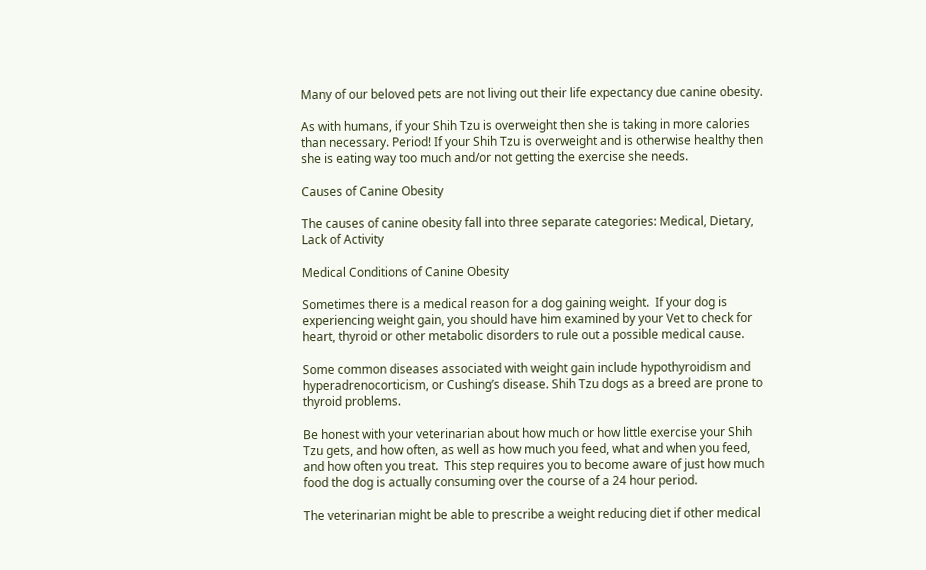Many of our beloved pets are not living out their life expectancy due canine obesity.

As with humans, if your Shih Tzu is overweight then she is taking in more calories than necessary. Period! If your Shih Tzu is overweight and is otherwise healthy then she is eating way too much and/or not getting the exercise she needs.

Causes of Canine Obesity

The causes of canine obesity fall into three separate categories: Medical, Dietary, Lack of Activity

Medical Conditions of Canine Obesity

Sometimes there is a medical reason for a dog gaining weight.  If your dog is experiencing weight gain, you should have him examined by your Vet to check for heart, thyroid or other metabolic disorders to rule out a possible medical cause.

Some common diseases associated with weight gain include hypothyroidism and hyperadrenocorticism, or Cushing’s disease. Shih Tzu dogs as a breed are prone to thyroid problems.

Be honest with your veterinarian about how much or how little exercise your Shih Tzu gets, and how often, as well as how much you feed, what and when you feed, and how often you treat.  This step requires you to become aware of just how much food the dog is actually consuming over the course of a 24 hour period.

The veterinarian might be able to prescribe a weight reducing diet if other medical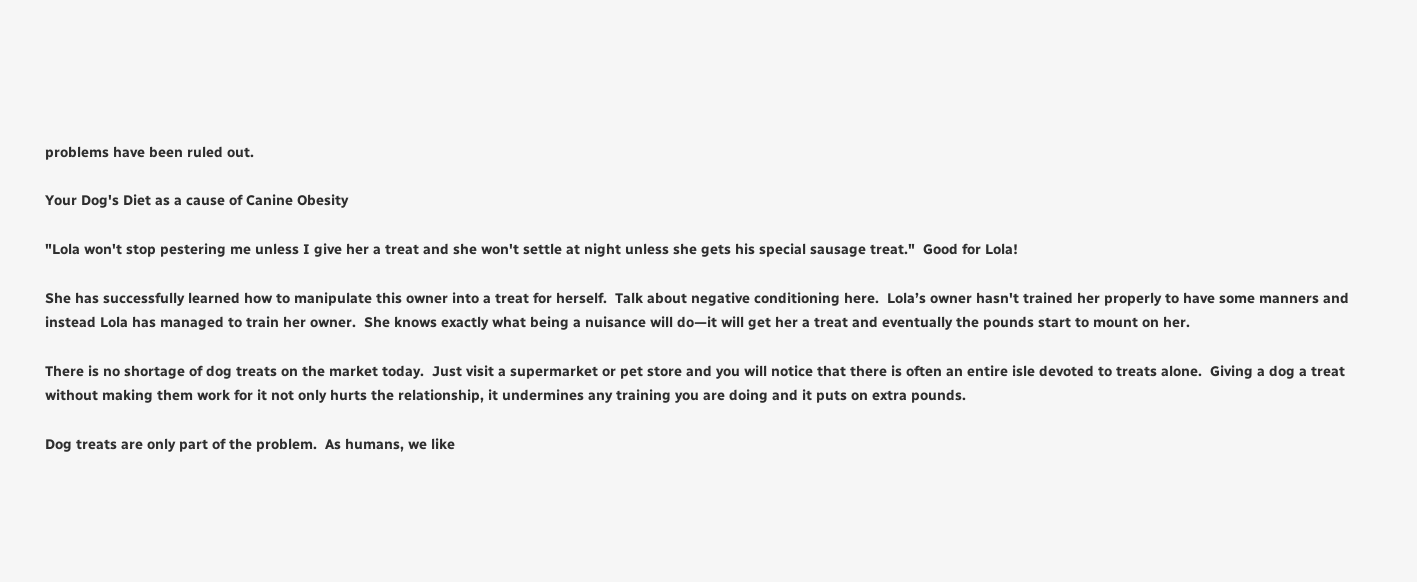problems have been ruled out.

Your Dog's Diet as a cause of Canine Obesity

"Lola won't stop pestering me unless I give her a treat and she won't settle at night unless she gets his special sausage treat."  Good for Lola!

She has successfully learned how to manipulate this owner into a treat for herself.  Talk about negative conditioning here.  Lola’s owner hasn't trained her properly to have some manners and instead Lola has managed to train her owner.  She knows exactly what being a nuisance will do—it will get her a treat and eventually the pounds start to mount on her.

There is no shortage of dog treats on the market today.  Just visit a supermarket or pet store and you will notice that there is often an entire isle devoted to treats alone.  Giving a dog a treat without making them work for it not only hurts the relationship, it undermines any training you are doing and it puts on extra pounds.

Dog treats are only part of the problem.  As humans, we like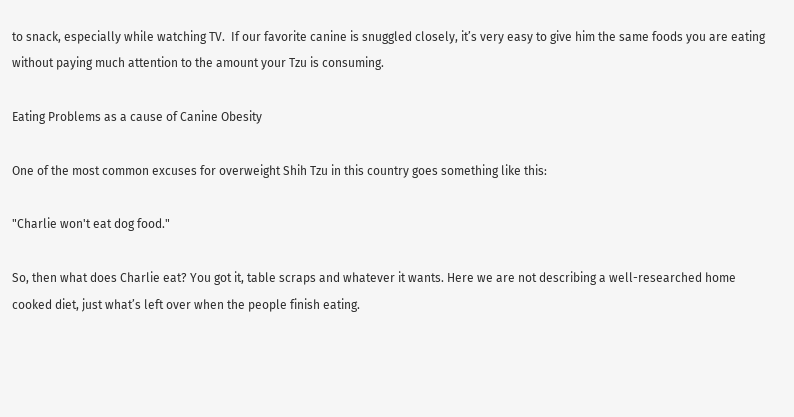to snack, especially while watching TV.  If our favorite canine is snuggled closely, it’s very easy to give him the same foods you are eating without paying much attention to the amount your Tzu is consuming.

Eating Problems as a cause of Canine Obesity

One of the most common excuses for overweight Shih Tzu in this country goes something like this:

"Charlie won't eat dog food."

So, then what does Charlie eat? You got it, table scraps and whatever it wants. Here we are not describing a well-researched home cooked diet, just what’s left over when the people finish eating.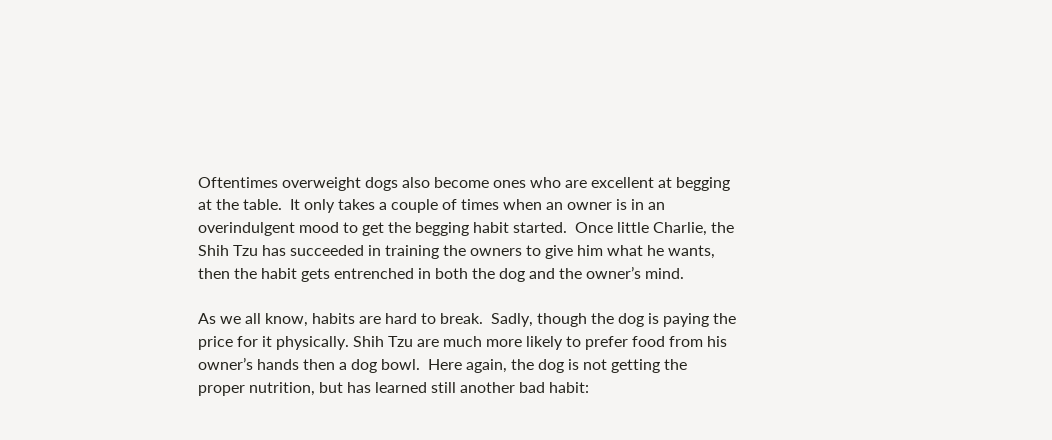Oftentimes overweight dogs also become ones who are excellent at begging at the table.  It only takes a couple of times when an owner is in an overindulgent mood to get the begging habit started.  Once little Charlie, the Shih Tzu has succeeded in training the owners to give him what he wants, then the habit gets entrenched in both the dog and the owner’s mind.

As we all know, habits are hard to break.  Sadly, though the dog is paying the price for it physically. Shih Tzu are much more likely to prefer food from his owner’s hands then a dog bowl.  Here again, the dog is not getting the proper nutrition, but has learned still another bad habit: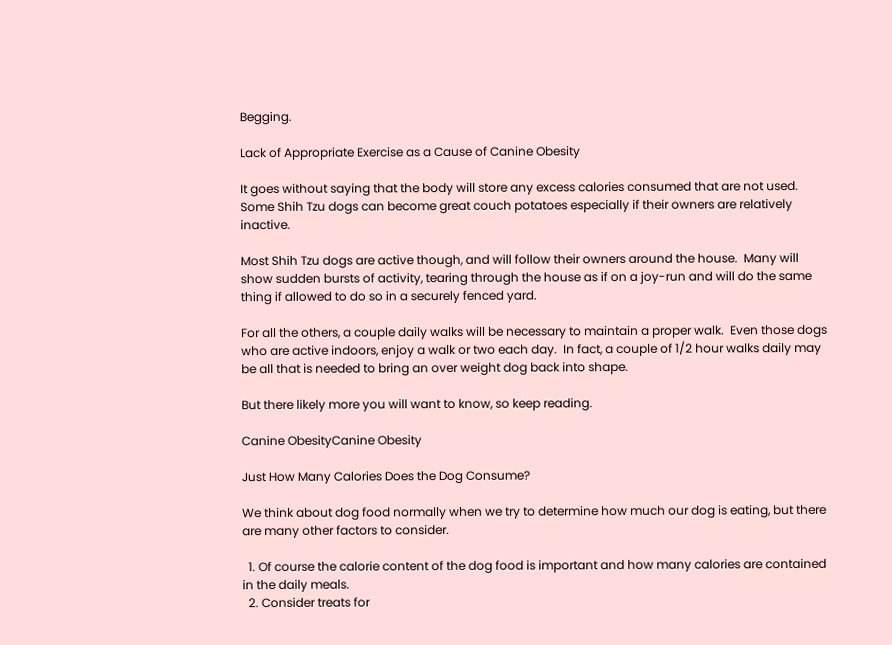Begging.

Lack of Appropriate Exercise as a Cause of Canine Obesity

It goes without saying that the body will store any excess calories consumed that are not used.  Some Shih Tzu dogs can become great couch potatoes especially if their owners are relatively inactive.

Most Shih Tzu dogs are active though, and will follow their owners around the house.  Many will show sudden bursts of activity, tearing through the house as if on a joy-run and will do the same thing if allowed to do so in a securely fenced yard.

For all the others, a couple daily walks will be necessary to maintain a proper walk.  Even those dogs who are active indoors, enjoy a walk or two each day.  In fact, a couple of 1/2 hour walks daily may be all that is needed to bring an over weight dog back into shape.

But there likely more you will want to know, so keep reading.

Canine ObesityCanine Obesity

Just How Many Calories Does the Dog Consume?

We think about dog food normally when we try to determine how much our dog is eating, but there are many other factors to consider.

  1. Of course the calorie content of the dog food is important and how many calories are contained in the daily meals.
  2. Consider treats for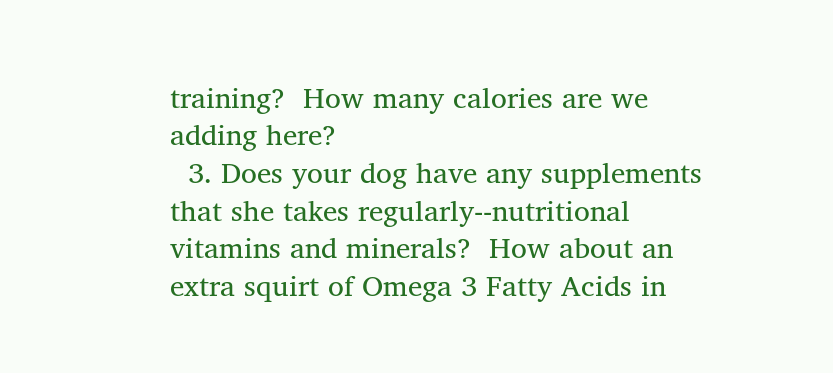training?  How many calories are we adding here?
  3. Does your dog have any supplements that she takes regularly--nutritional vitamins and minerals?  How about an extra squirt of Omega 3 Fatty Acids in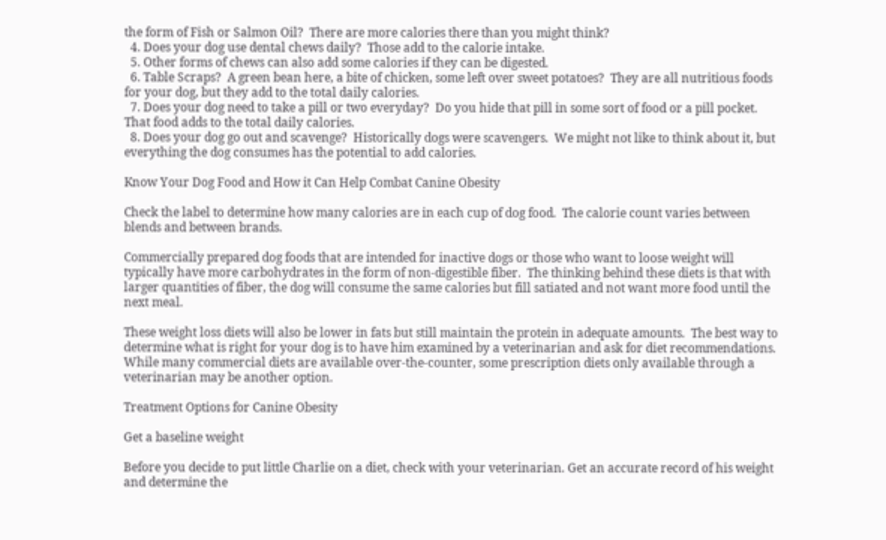the form of Fish or Salmon Oil?  There are more calories there than you might think?
  4. Does your dog use dental chews daily?  Those add to the calorie intake.
  5. Other forms of chews can also add some calories if they can be digested.
  6. Table Scraps?  A green bean here, a bite of chicken, some left over sweet potatoes?  They are all nutritious foods for your dog, but they add to the total daily calories.
  7. Does your dog need to take a pill or two everyday?  Do you hide that pill in some sort of food or a pill pocket.  That food adds to the total daily calories.
  8. Does your dog go out and scavenge?  Historically dogs were scavengers.  We might not like to think about it, but everything the dog consumes has the potential to add calories.

Know Your Dog Food and How it Can Help Combat Canine Obesity

Check the label to determine how many calories are in each cup of dog food.  The calorie count varies between blends and between brands.

Commercially prepared dog foods that are intended for inactive dogs or those who want to loose weight will typically have more carbohydrates in the form of non-digestible fiber.  The thinking behind these diets is that with larger quantities of fiber, the dog will consume the same calories but fill satiated and not want more food until the next meal.

These weight loss diets will also be lower in fats but still maintain the protein in adequate amounts.  The best way to determine what is right for your dog is to have him examined by a veterinarian and ask for diet recommendations.  While many commercial diets are available over-the-counter, some prescription diets only available through a veterinarian may be another option.

Treatment Options for Canine Obesity

Get a baseline weight

Before you decide to put little Charlie on a diet, check with your veterinarian. Get an accurate record of his weight and determine the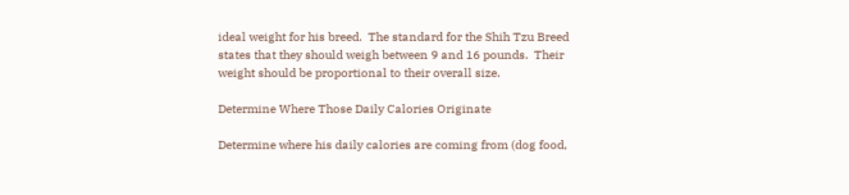ideal weight for his breed.  The standard for the Shih Tzu Breed states that they should weigh between 9 and 16 pounds.  Their weight should be proportional to their overall size.

Determine Where Those Daily Calories Originate

Determine where his daily calories are coming from (dog food,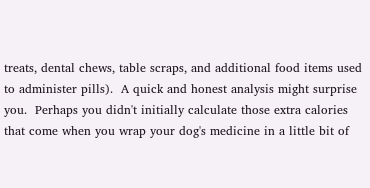treats, dental chews, table scraps, and additional food items used to administer pills).  A quick and honest analysis might surprise you.  Perhaps you didn't initially calculate those extra calories that come when you wrap your dog's medicine in a little bit of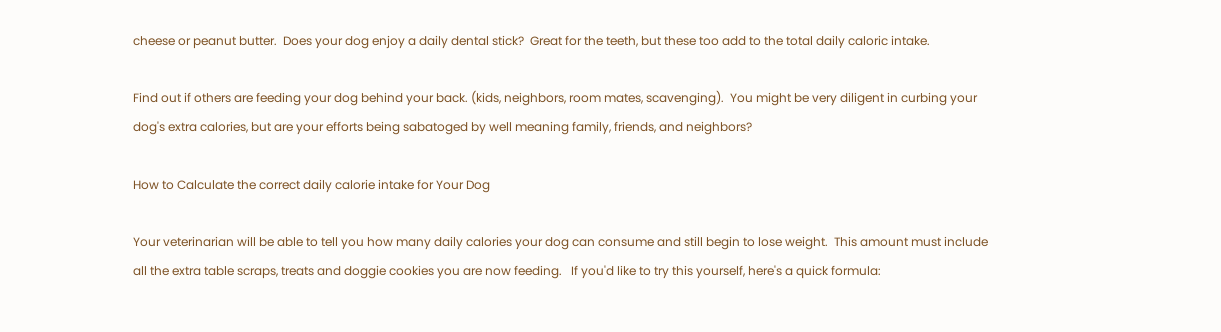cheese or peanut butter.  Does your dog enjoy a daily dental stick?  Great for the teeth, but these too add to the total daily caloric intake.

Find out if others are feeding your dog behind your back. (kids, neighbors, room mates, scavenging).  You might be very diligent in curbing your dog's extra calories, but are your efforts being sabatoged by well meaning family, friends, and neighbors?

How to Calculate the correct daily calorie intake for Your Dog

Your veterinarian will be able to tell you how many daily calories your dog can consume and still begin to lose weight.  This amount must include all the extra table scraps, treats and doggie cookies you are now feeding.   If you'd like to try this yourself, here's a quick formula: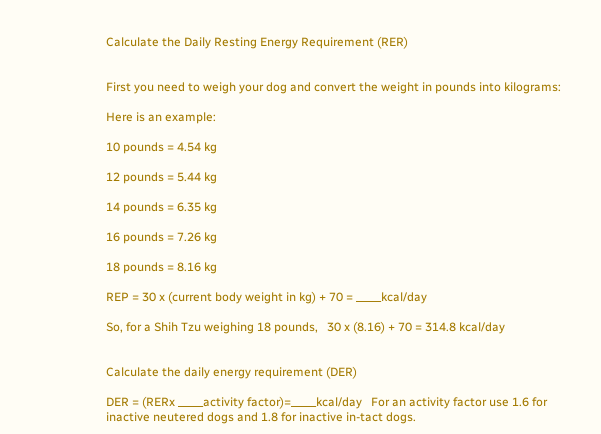Calculate the Daily Resting Energy Requirement (RER)


First you need to weigh your dog and convert the weight in pounds into kilograms:

Here is an example:

10 pounds = 4.54 kg

12 pounds = 5.44 kg

14 pounds = 6.35 kg

16 pounds = 7.26 kg

18 pounds = 8.16 kg

REP = 30 x (current body weight in kg) + 70 = _____kcal/day

So, for a Shih Tzu weighing 18 pounds,   30 x (8.16) + 70 = 314.8 kcal/day


Calculate the daily energy requirement (DER)

DER = (RERx _____activity factor)=_____kcal/day   For an activity factor use 1.6 for inactive neutered dogs and 1.8 for inactive in-tact dogs.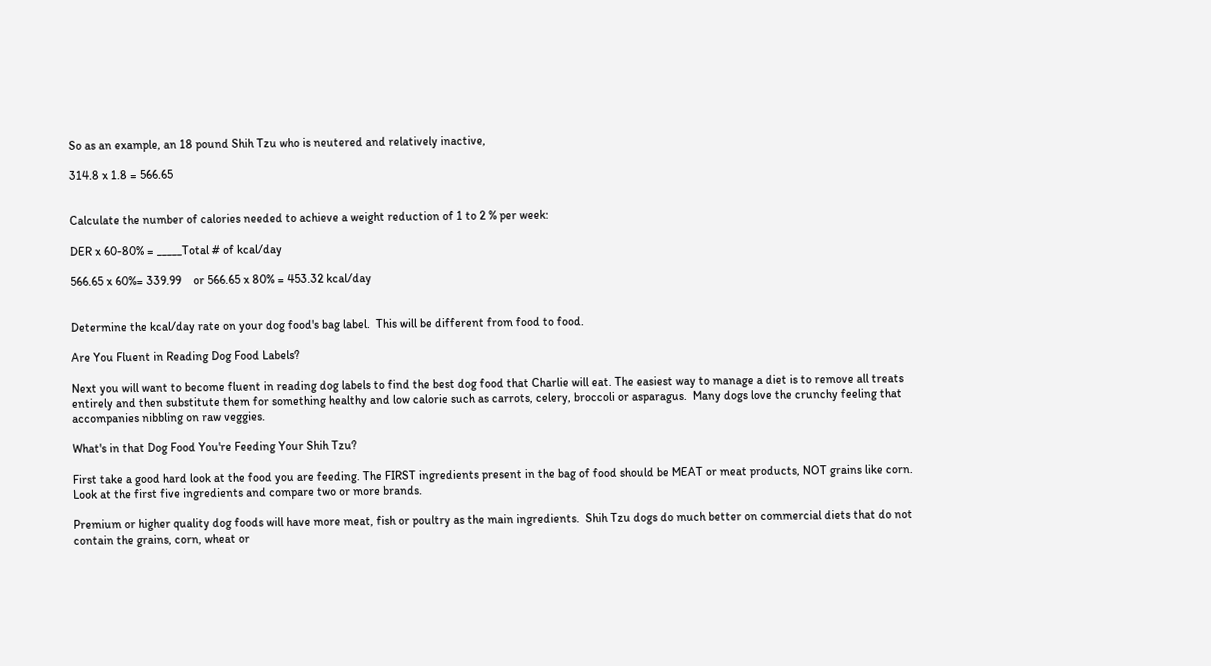So as an example, an 18 pound Shih Tzu who is neutered and relatively inactive,

314.8 x 1.8 = 566.65


Calculate the number of calories needed to achieve a weight reduction of 1 to 2 % per week:

DER x 60-80% = _____Total # of kcal/day

566.65 x 60%= 339.99    or 566.65 x 80% = 453.32 kcal/day


Determine the kcal/day rate on your dog food's bag label.  This will be different from food to food.

Are You Fluent in Reading Dog Food Labels?

Next you will want to become fluent in reading dog labels to find the best dog food that Charlie will eat. The easiest way to manage a diet is to remove all treats entirely and then substitute them for something healthy and low calorie such as carrots, celery, broccoli or asparagus.  Many dogs love the crunchy feeling that accompanies nibbling on raw veggies.

What's in that Dog Food You're Feeding Your Shih Tzu?

First take a good hard look at the food you are feeding. The FIRST ingredients present in the bag of food should be MEAT or meat products, NOT grains like corn. Look at the first five ingredients and compare two or more brands.

Premium or higher quality dog foods will have more meat, fish or poultry as the main ingredients.  Shih Tzu dogs do much better on commercial diets that do not contain the grains, corn, wheat or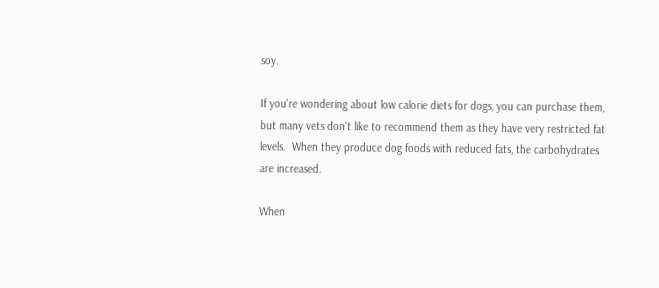soy.

If you're wondering about low calorie diets for dogs, you can purchase them, but many vets don't like to recommend them as they have very restricted fat levels.  When they produce dog foods with reduced fats, the carbohydrates are increased.

When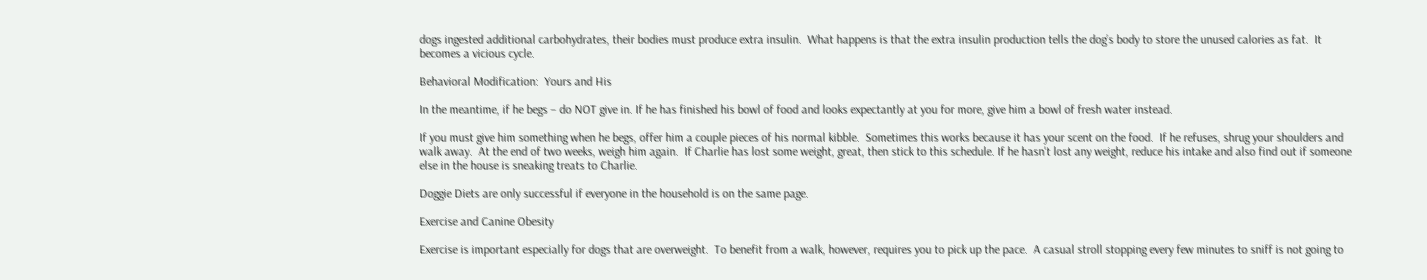dogs ingested additional carbohydrates, their bodies must produce extra insulin.  What happens is that the extra insulin production tells the dog’s body to store the unused calories as fat.  It becomes a vicious cycle.

Behavioral Modification:  Yours and His

In the meantime, if he begs – do NOT give in. If he has finished his bowl of food and looks expectantly at you for more, give him a bowl of fresh water instead.

If you must give him something when he begs, offer him a couple pieces of his normal kibble.  Sometimes this works because it has your scent on the food.  If he refuses, shrug your shoulders and walk away.  At the end of two weeks, weigh him again.  If Charlie has lost some weight, great, then stick to this schedule. If he hasn't lost any weight, reduce his intake and also find out if someone else in the house is sneaking treats to Charlie.

Doggie Diets are only successful if everyone in the household is on the same page.

Exercise and Canine Obesity

Exercise is important especially for dogs that are overweight.  To benefit from a walk, however, requires you to pick up the pace.  A casual stroll stopping every few minutes to sniff is not going to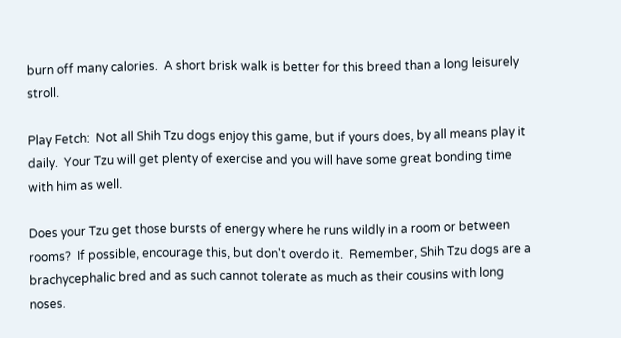burn off many calories.  A short brisk walk is better for this breed than a long leisurely stroll.

Play Fetch:  Not all Shih Tzu dogs enjoy this game, but if yours does, by all means play it daily.  Your Tzu will get plenty of exercise and you will have some great bonding time with him as well.

Does your Tzu get those bursts of energy where he runs wildly in a room or between rooms?  If possible, encourage this, but don't overdo it.  Remember, Shih Tzu dogs are a brachycephalic bred and as such cannot tolerate as much as their cousins with long noses.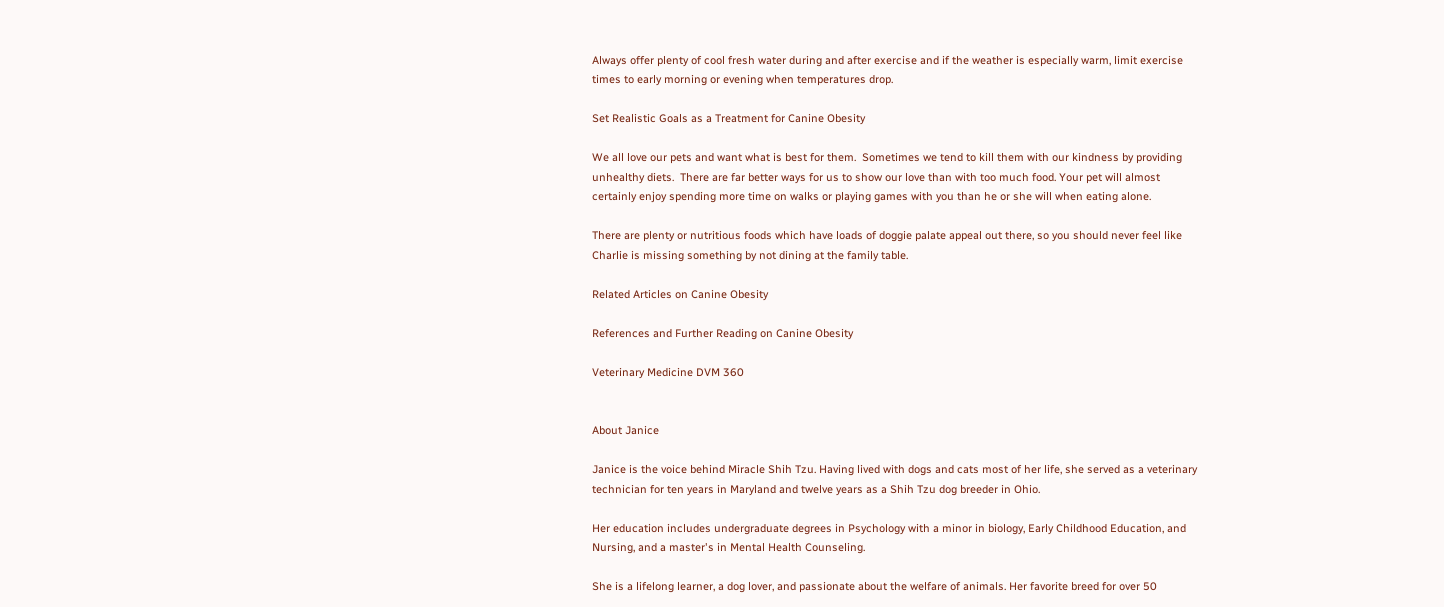Always offer plenty of cool fresh water during and after exercise and if the weather is especially warm, limit exercise times to early morning or evening when temperatures drop.

Set Realistic Goals as a Treatment for Canine Obesity

We all love our pets and want what is best for them.  Sometimes we tend to kill them with our kindness by providing unhealthy diets.  There are far better ways for us to show our love than with too much food. Your pet will almost certainly enjoy spending more time on walks or playing games with you than he or she will when eating alone.

There are plenty or nutritious foods which have loads of doggie palate appeal out there, so you should never feel like Charlie is missing something by not dining at the family table.

Related Articles on Canine Obesity

References and Further Reading on Canine Obesity

Veterinary Medicine DVM 360


About Janice

Janice is the voice behind Miracle Shih Tzu. Having lived with dogs and cats most of her life, she served as a veterinary technician for ten years in Maryland and twelve years as a Shih Tzu dog breeder in Ohio.

Her education includes undergraduate degrees in Psychology with a minor in biology, Early Childhood Education, and Nursing, and a master's in Mental Health Counseling.

She is a lifelong learner, a dog lover, and passionate about the welfare of animals. Her favorite breed for over 50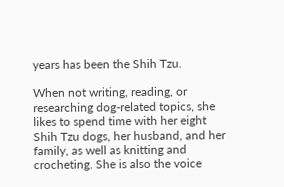years has been the Shih Tzu.

When not writing, reading, or researching dog-related topics, she likes to spend time with her eight Shih Tzu dogs, her husband, and her family, as well as knitting and crocheting. She is also the voice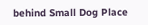behind Small Dog Place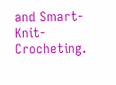and Smart-Knit-Crocheting.